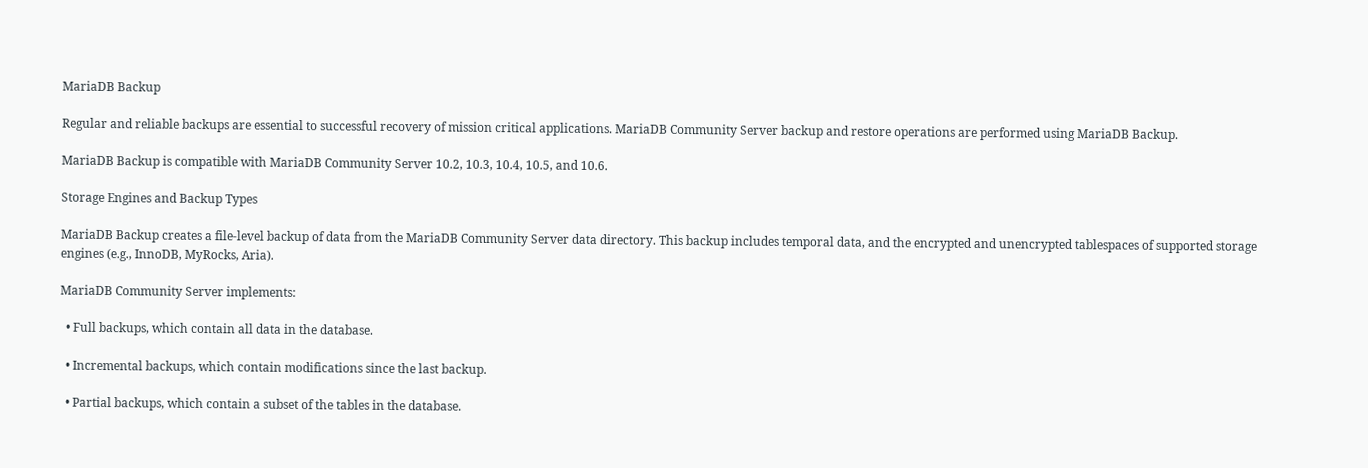MariaDB Backup

Regular and reliable backups are essential to successful recovery of mission critical applications. MariaDB Community Server backup and restore operations are performed using MariaDB Backup.

MariaDB Backup is compatible with MariaDB Community Server 10.2, 10.3, 10.4, 10.5, and 10.6.

Storage Engines and Backup Types

MariaDB Backup creates a file-level backup of data from the MariaDB Community Server data directory. This backup includes temporal data, and the encrypted and unencrypted tablespaces of supported storage engines (e.g., InnoDB, MyRocks, Aria).

MariaDB Community Server implements:

  • Full backups, which contain all data in the database.

  • Incremental backups, which contain modifications since the last backup.

  • Partial backups, which contain a subset of the tables in the database.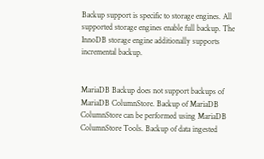Backup support is specific to storage engines. All supported storage engines enable full backup. The InnoDB storage engine additionally supports incremental backup.


MariaDB Backup does not support backups of MariaDB ColumnStore. Backup of MariaDB ColumnStore can be performed using MariaDB ColumnStore Tools. Backup of data ingested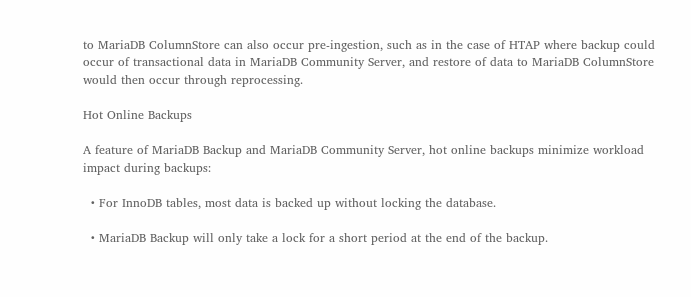to MariaDB ColumnStore can also occur pre-ingestion, such as in the case of HTAP where backup could occur of transactional data in MariaDB Community Server, and restore of data to MariaDB ColumnStore would then occur through reprocessing.

Hot Online Backups

A feature of MariaDB Backup and MariaDB Community Server, hot online backups minimize workload impact during backups:

  • For InnoDB tables, most data is backed up without locking the database.

  • MariaDB Backup will only take a lock for a short period at the end of the backup.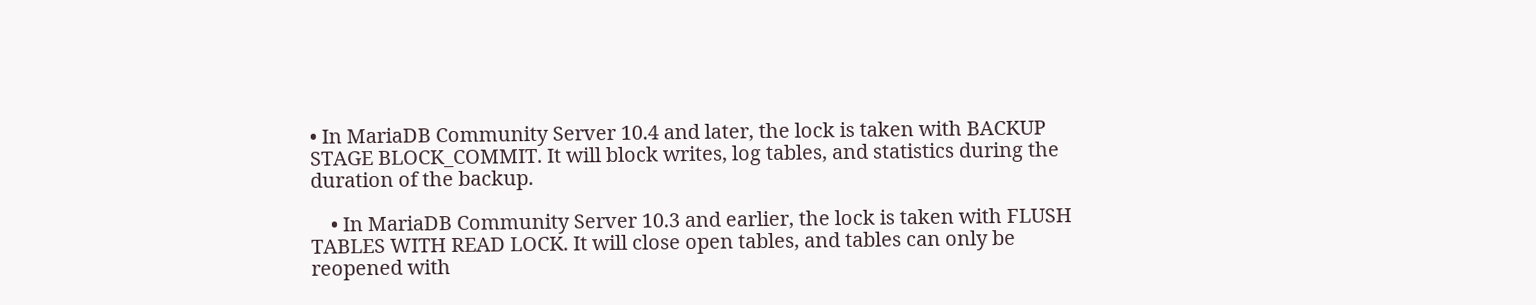• In MariaDB Community Server 10.4 and later, the lock is taken with BACKUP STAGE BLOCK_COMMIT. It will block writes, log tables, and statistics during the duration of the backup.

    • In MariaDB Community Server 10.3 and earlier, the lock is taken with FLUSH TABLES WITH READ LOCK. It will close open tables, and tables can only be reopened with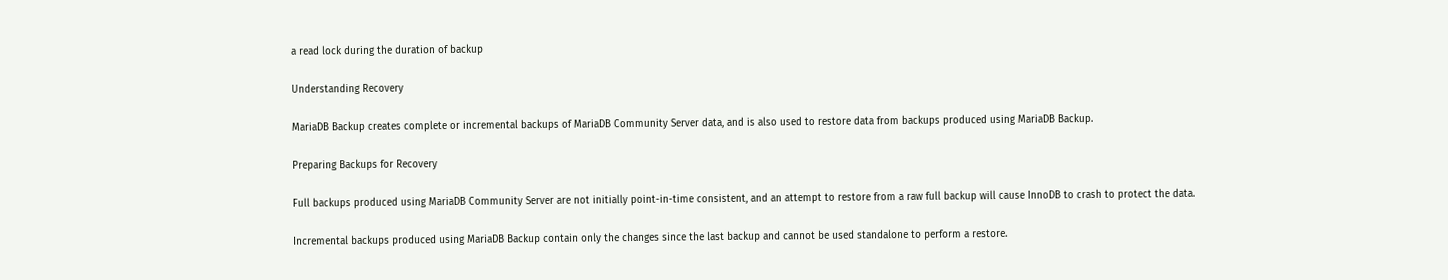a read lock during the duration of backup

Understanding Recovery

MariaDB Backup creates complete or incremental backups of MariaDB Community Server data, and is also used to restore data from backups produced using MariaDB Backup.

Preparing Backups for Recovery

Full backups produced using MariaDB Community Server are not initially point-in-time consistent, and an attempt to restore from a raw full backup will cause InnoDB to crash to protect the data.

Incremental backups produced using MariaDB Backup contain only the changes since the last backup and cannot be used standalone to perform a restore.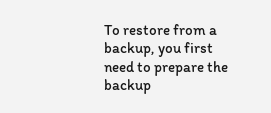To restore from a backup, you first need to prepare the backup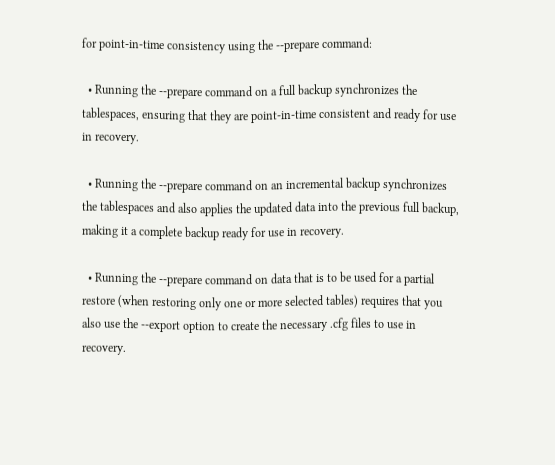for point-in-time consistency using the --prepare command:

  • Running the --prepare command on a full backup synchronizes the tablespaces, ensuring that they are point-in-time consistent and ready for use in recovery.

  • Running the --prepare command on an incremental backup synchronizes the tablespaces and also applies the updated data into the previous full backup, making it a complete backup ready for use in recovery.

  • Running the --prepare command on data that is to be used for a partial restore (when restoring only one or more selected tables) requires that you also use the --export option to create the necessary .cfg files to use in recovery.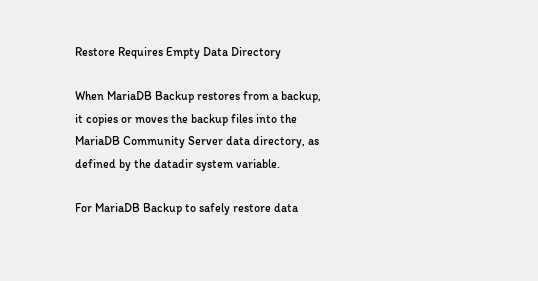Restore Requires Empty Data Directory

When MariaDB Backup restores from a backup, it copies or moves the backup files into the MariaDB Community Server data directory, as defined by the datadir system variable.

For MariaDB Backup to safely restore data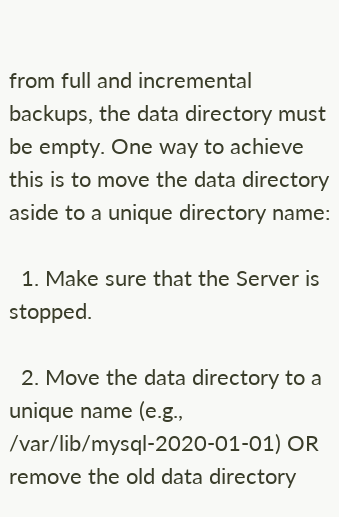from full and incremental backups, the data directory must be empty. One way to achieve this is to move the data directory aside to a unique directory name:

  1. Make sure that the Server is stopped.

  2. Move the data directory to a unique name (e.g., /var/lib/mysql-2020-01-01) OR remove the old data directory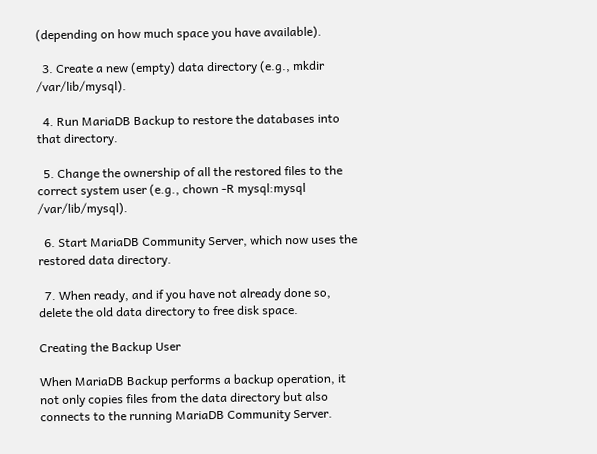(depending on how much space you have available).

  3. Create a new (empty) data directory (e.g., mkdir /var/lib/mysql).

  4. Run MariaDB Backup to restore the databases into that directory.

  5. Change the ownership of all the restored files to the correct system user (e.g., chown -R mysql:mysql /var/lib/mysql).

  6. Start MariaDB Community Server, which now uses the restored data directory.

  7. When ready, and if you have not already done so, delete the old data directory to free disk space.

Creating the Backup User

When MariaDB Backup performs a backup operation, it not only copies files from the data directory but also connects to the running MariaDB Community Server.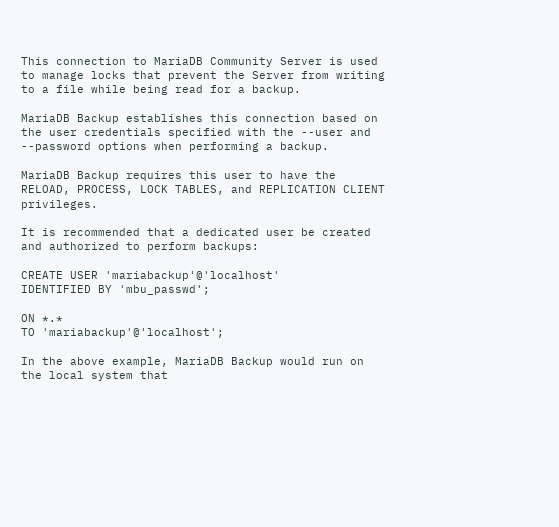This connection to MariaDB Community Server is used to manage locks that prevent the Server from writing to a file while being read for a backup.

MariaDB Backup establishes this connection based on the user credentials specified with the --user and --password options when performing a backup.

MariaDB Backup requires this user to have the RELOAD, PROCESS, LOCK TABLES, and REPLICATION CLIENT privileges.

It is recommended that a dedicated user be created and authorized to perform backups:

CREATE USER 'mariabackup'@'localhost'
IDENTIFIED BY 'mbu_passwd';

ON *.*
TO 'mariabackup'@'localhost';

In the above example, MariaDB Backup would run on the local system that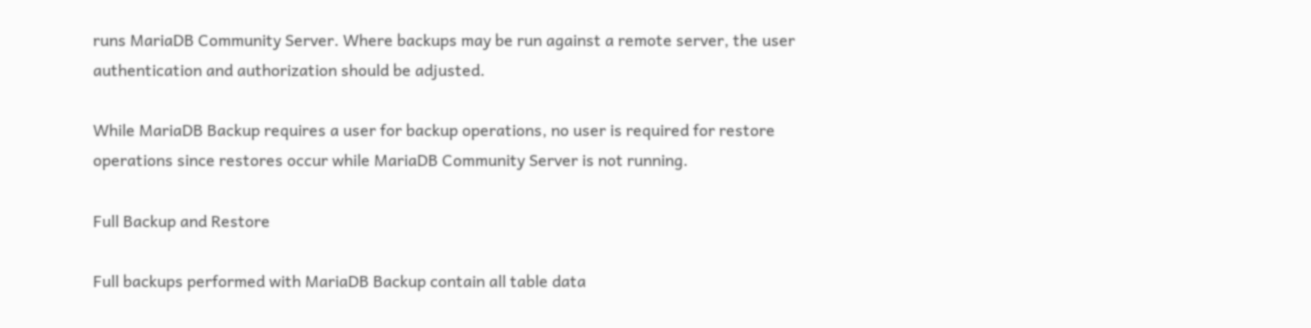runs MariaDB Community Server. Where backups may be run against a remote server, the user authentication and authorization should be adjusted.

While MariaDB Backup requires a user for backup operations, no user is required for restore operations since restores occur while MariaDB Community Server is not running.

Full Backup and Restore

Full backups performed with MariaDB Backup contain all table data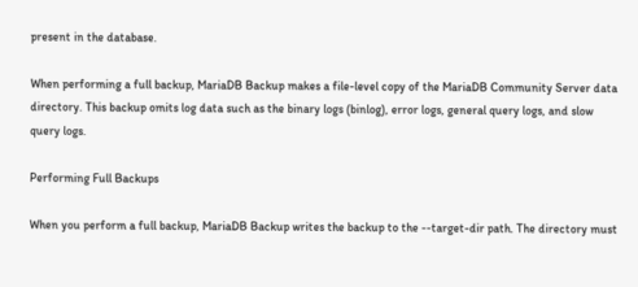present in the database.

When performing a full backup, MariaDB Backup makes a file-level copy of the MariaDB Community Server data directory. This backup omits log data such as the binary logs (binlog), error logs, general query logs, and slow query logs.

Performing Full Backups

When you perform a full backup, MariaDB Backup writes the backup to the --target-dir path. The directory must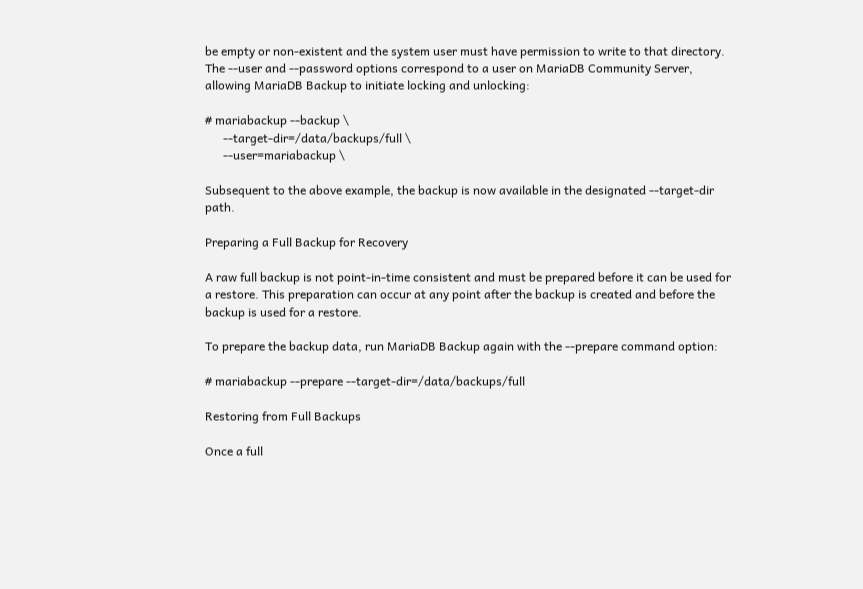be empty or non-existent and the system user must have permission to write to that directory. The --user and --password options correspond to a user on MariaDB Community Server, allowing MariaDB Backup to initiate locking and unlocking:

# mariabackup --backup \
      --target-dir=/data/backups/full \
      --user=mariabackup \

Subsequent to the above example, the backup is now available in the designated --target-dir path.

Preparing a Full Backup for Recovery

A raw full backup is not point-in-time consistent and must be prepared before it can be used for a restore. This preparation can occur at any point after the backup is created and before the backup is used for a restore.

To prepare the backup data, run MariaDB Backup again with the --prepare command option:

# mariabackup --prepare --target-dir=/data/backups/full

Restoring from Full Backups

Once a full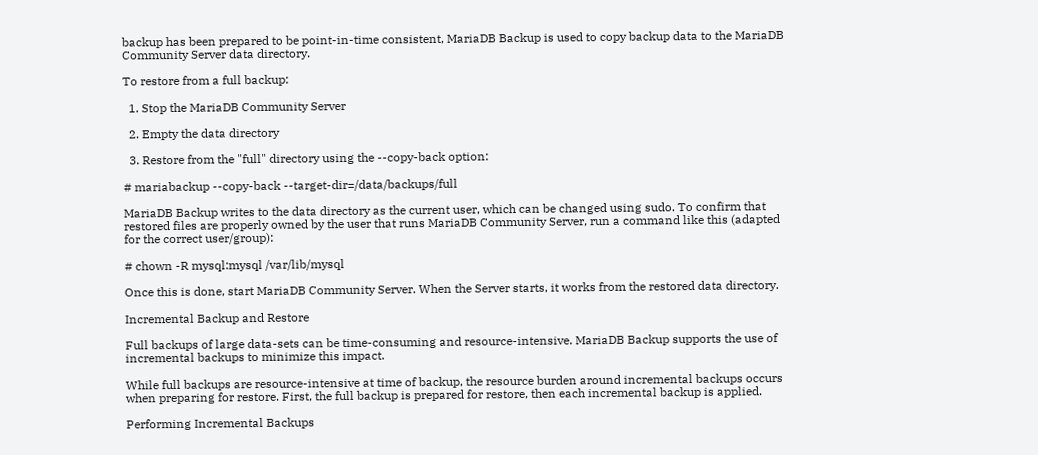backup has been prepared to be point-in-time consistent, MariaDB Backup is used to copy backup data to the MariaDB Community Server data directory.

To restore from a full backup:

  1. Stop the MariaDB Community Server

  2. Empty the data directory

  3. Restore from the "full" directory using the --copy-back option:

# mariabackup --copy-back --target-dir=/data/backups/full

MariaDB Backup writes to the data directory as the current user, which can be changed using sudo. To confirm that restored files are properly owned by the user that runs MariaDB Community Server, run a command like this (adapted for the correct user/group):

# chown -R mysql:mysql /var/lib/mysql

Once this is done, start MariaDB Community Server. When the Server starts, it works from the restored data directory.

Incremental Backup and Restore

Full backups of large data-sets can be time-consuming and resource-intensive. MariaDB Backup supports the use of incremental backups to minimize this impact.

While full backups are resource-intensive at time of backup, the resource burden around incremental backups occurs when preparing for restore. First, the full backup is prepared for restore, then each incremental backup is applied.

Performing Incremental Backups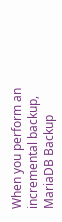When you perform an incremental backup, MariaDB Backup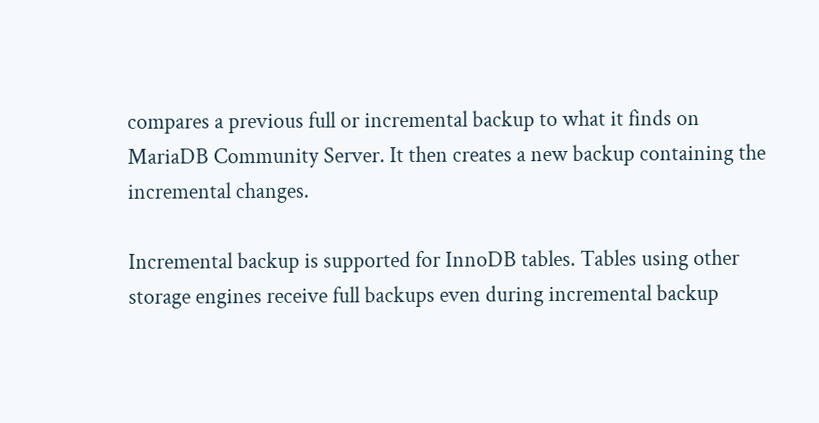compares a previous full or incremental backup to what it finds on MariaDB Community Server. It then creates a new backup containing the incremental changes.

Incremental backup is supported for InnoDB tables. Tables using other storage engines receive full backups even during incremental backup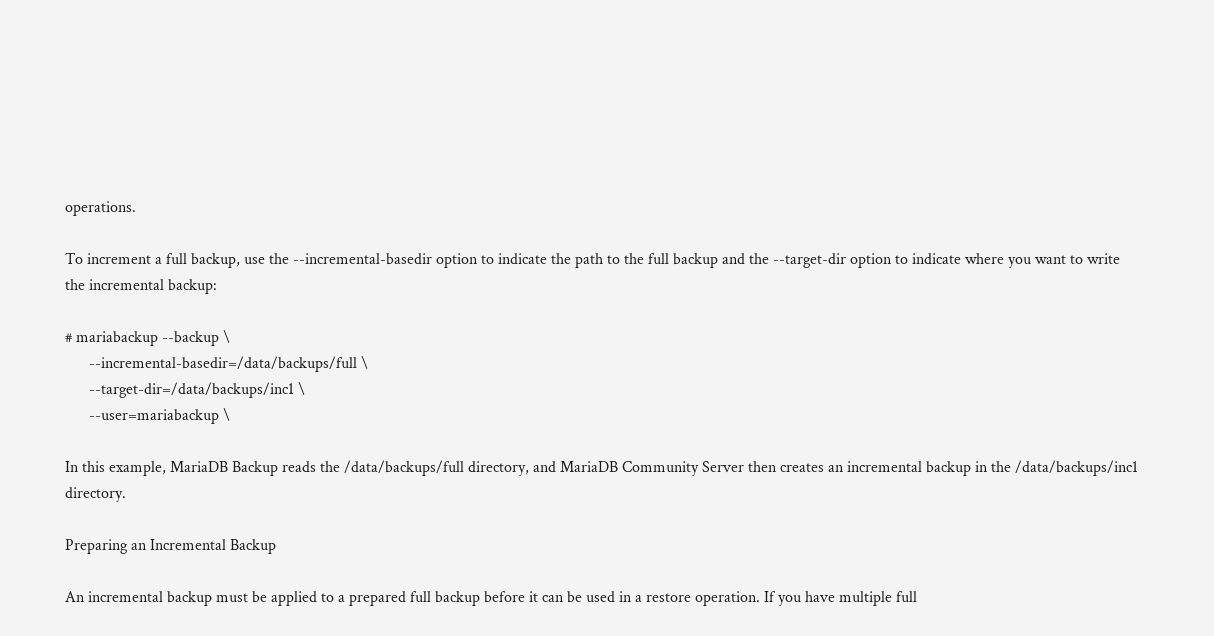operations.

To increment a full backup, use the --incremental-basedir option to indicate the path to the full backup and the --target-dir option to indicate where you want to write the incremental backup:

# mariabackup --backup \
      --incremental-basedir=/data/backups/full \
      --target-dir=/data/backups/inc1 \
      --user=mariabackup \

In this example, MariaDB Backup reads the /data/backups/full directory, and MariaDB Community Server then creates an incremental backup in the /data/backups/inc1 directory.

Preparing an Incremental Backup

An incremental backup must be applied to a prepared full backup before it can be used in a restore operation. If you have multiple full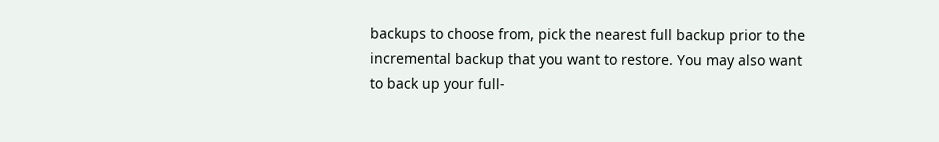backups to choose from, pick the nearest full backup prior to the incremental backup that you want to restore. You may also want to back up your full-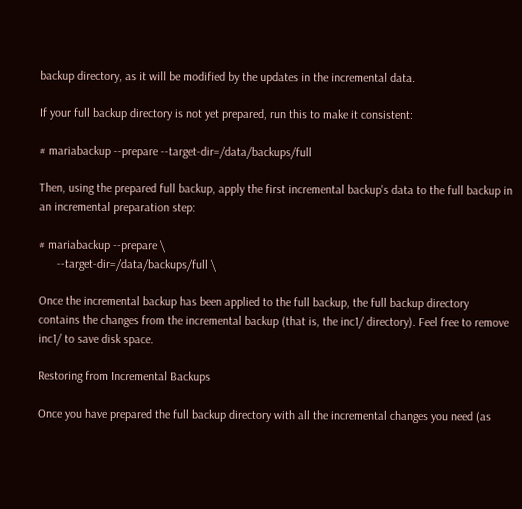backup directory, as it will be modified by the updates in the incremental data.

If your full backup directory is not yet prepared, run this to make it consistent:

# mariabackup --prepare --target-dir=/data/backups/full

Then, using the prepared full backup, apply the first incremental backup's data to the full backup in an incremental preparation step:

# mariabackup --prepare \
      --target-dir=/data/backups/full \

Once the incremental backup has been applied to the full backup, the full backup directory contains the changes from the incremental backup (that is, the inc1/ directory). Feel free to remove inc1/ to save disk space.

Restoring from Incremental Backups

Once you have prepared the full backup directory with all the incremental changes you need (as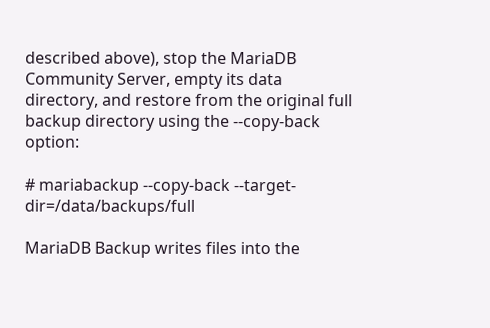described above), stop the MariaDB Community Server, empty its data directory, and restore from the original full backup directory using the --copy-back option:

# mariabackup --copy-back --target-dir=/data/backups/full

MariaDB Backup writes files into the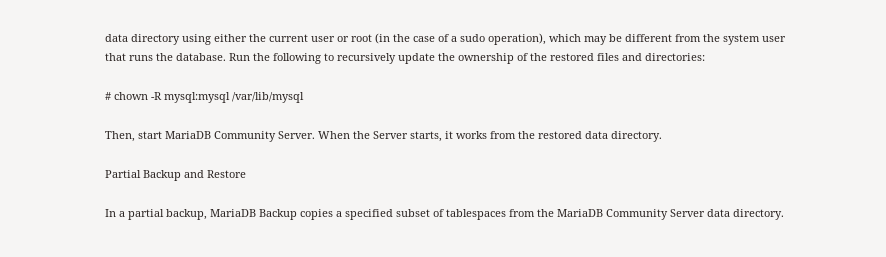data directory using either the current user or root (in the case of a sudo operation), which may be different from the system user that runs the database. Run the following to recursively update the ownership of the restored files and directories:

# chown -R mysql:mysql /var/lib/mysql

Then, start MariaDB Community Server. When the Server starts, it works from the restored data directory.

Partial Backup and Restore

In a partial backup, MariaDB Backup copies a specified subset of tablespaces from the MariaDB Community Server data directory.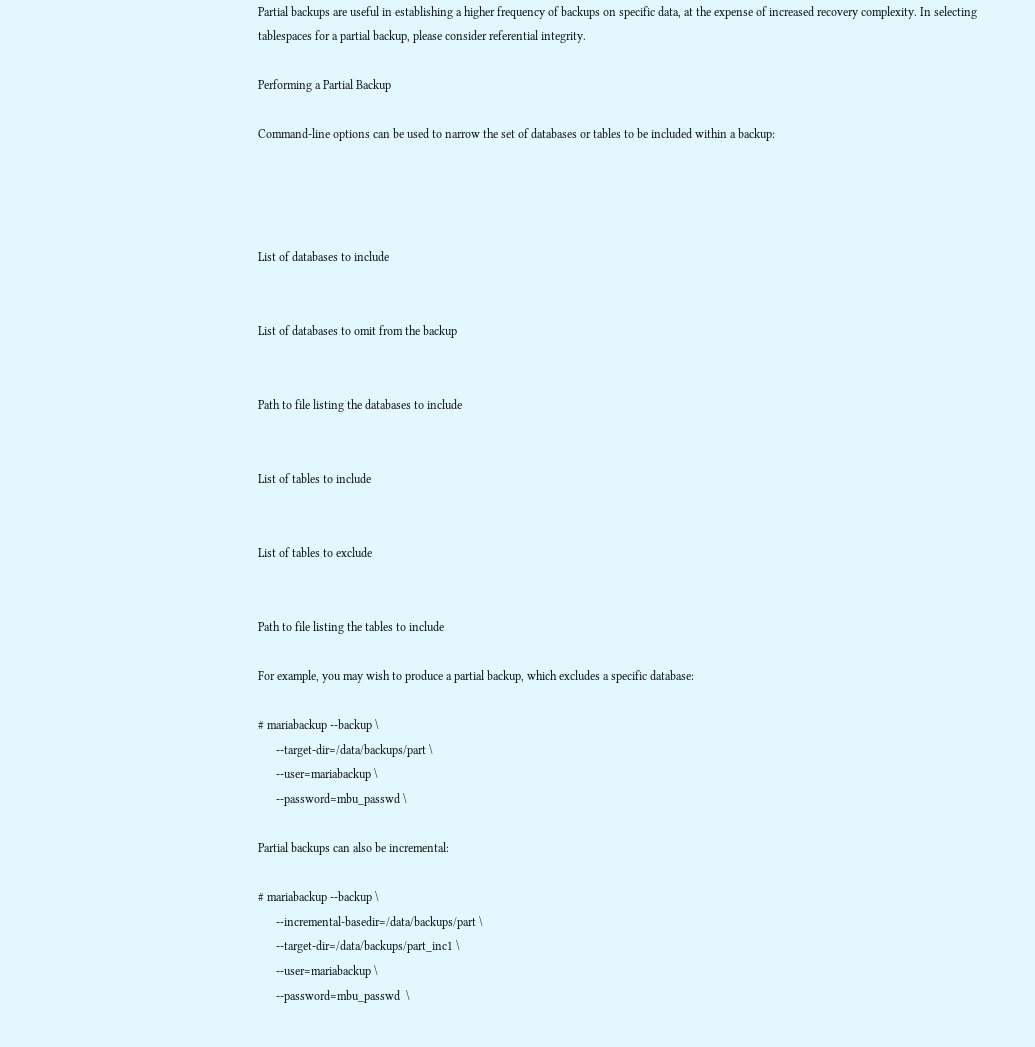Partial backups are useful in establishing a higher frequency of backups on specific data, at the expense of increased recovery complexity. In selecting tablespaces for a partial backup, please consider referential integrity.

Performing a Partial Backup

Command-line options can be used to narrow the set of databases or tables to be included within a backup:




List of databases to include


List of databases to omit from the backup


Path to file listing the databases to include


List of tables to include


List of tables to exclude


Path to file listing the tables to include

For example, you may wish to produce a partial backup, which excludes a specific database:

# mariabackup --backup \
      --target-dir=/data/backups/part \
      --user=mariabackup \
      --password=mbu_passwd \

Partial backups can also be incremental:

# mariabackup --backup \
      --incremental-basedir=/data/backups/part \
      --target-dir=/data/backups/part_inc1 \
      --user=mariabackup \
      --password=mbu_passwd  \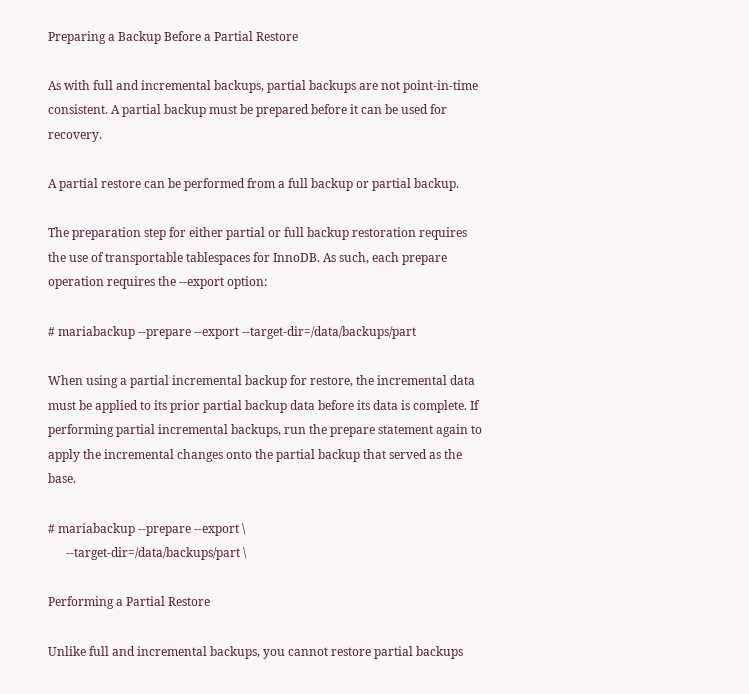Preparing a Backup Before a Partial Restore

As with full and incremental backups, partial backups are not point-in-time consistent. A partial backup must be prepared before it can be used for recovery.

A partial restore can be performed from a full backup or partial backup.

The preparation step for either partial or full backup restoration requires the use of transportable tablespaces for InnoDB. As such, each prepare operation requires the --export option:

# mariabackup --prepare --export --target-dir=/data/backups/part

When using a partial incremental backup for restore, the incremental data must be applied to its prior partial backup data before its data is complete. If performing partial incremental backups, run the prepare statement again to apply the incremental changes onto the partial backup that served as the base.

# mariabackup --prepare --export \
      --target-dir=/data/backups/part \

Performing a Partial Restore

Unlike full and incremental backups, you cannot restore partial backups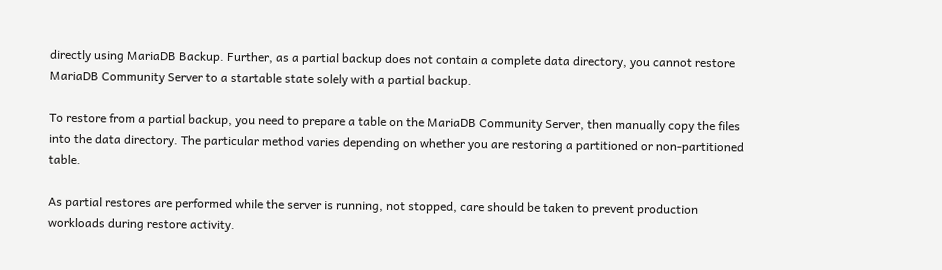directly using MariaDB Backup. Further, as a partial backup does not contain a complete data directory, you cannot restore MariaDB Community Server to a startable state solely with a partial backup.

To restore from a partial backup, you need to prepare a table on the MariaDB Community Server, then manually copy the files into the data directory. The particular method varies depending on whether you are restoring a partitioned or non-partitioned table.

As partial restores are performed while the server is running, not stopped, care should be taken to prevent production workloads during restore activity.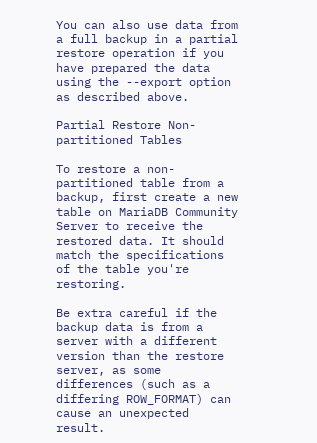You can also use data from a full backup in a partial restore operation if you have prepared the data using the --export option as described above.

Partial Restore Non-partitioned Tables

To restore a non-partitioned table from a backup, first create a new table on MariaDB Community Server to receive the restored data. It should match the specifications of the table you're restoring.

Be extra careful if the backup data is from a server with a different version than the restore server, as some differences (such as a differing ROW_FORMAT) can cause an unexpected result.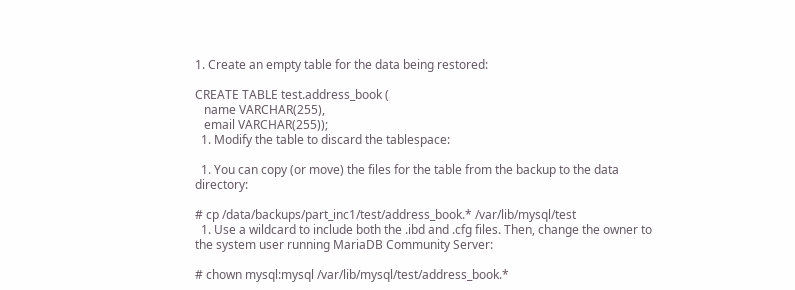1. Create an empty table for the data being restored:

CREATE TABLE test.address_book (
   name VARCHAR(255),
   email VARCHAR(255));
  1. Modify the table to discard the tablespace:

  1. You can copy (or move) the files for the table from the backup to the data directory:

# cp /data/backups/part_inc1/test/address_book.* /var/lib/mysql/test
  1. Use a wildcard to include both the .ibd and .cfg files. Then, change the owner to the system user running MariaDB Community Server:

# chown mysql:mysql /var/lib/mysql/test/address_book.*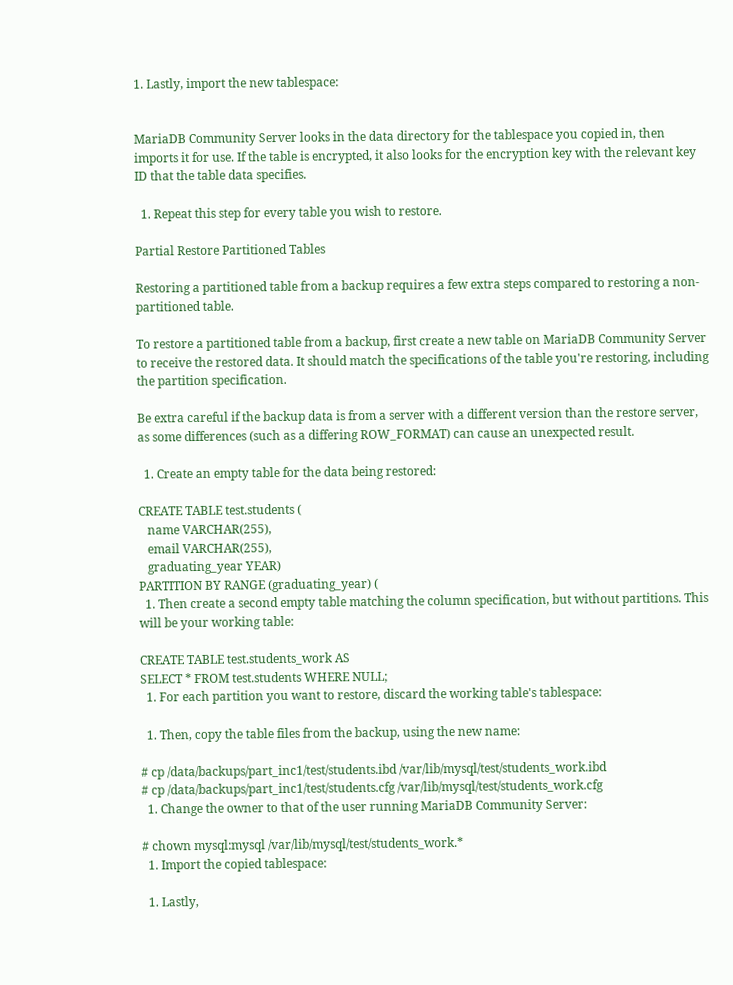1. Lastly, import the new tablespace:


MariaDB Community Server looks in the data directory for the tablespace you copied in, then imports it for use. If the table is encrypted, it also looks for the encryption key with the relevant key ID that the table data specifies.

  1. Repeat this step for every table you wish to restore.

Partial Restore Partitioned Tables

Restoring a partitioned table from a backup requires a few extra steps compared to restoring a non-partitioned table.

To restore a partitioned table from a backup, first create a new table on MariaDB Community Server to receive the restored data. It should match the specifications of the table you're restoring, including the partition specification.

Be extra careful if the backup data is from a server with a different version than the restore server, as some differences (such as a differing ROW_FORMAT) can cause an unexpected result.

  1. Create an empty table for the data being restored:

CREATE TABLE test.students (
   name VARCHAR(255),
   email VARCHAR(255),
   graduating_year YEAR)
PARTITION BY RANGE (graduating_year) (
  1. Then create a second empty table matching the column specification, but without partitions. This will be your working table:

CREATE TABLE test.students_work AS
SELECT * FROM test.students WHERE NULL;
  1. For each partition you want to restore, discard the working table's tablespace:

  1. Then, copy the table files from the backup, using the new name:

# cp /data/backups/part_inc1/test/students.ibd /var/lib/mysql/test/students_work.ibd
# cp /data/backups/part_inc1/test/students.cfg /var/lib/mysql/test/students_work.cfg
  1. Change the owner to that of the user running MariaDB Community Server:

# chown mysql:mysql /var/lib/mysql/test/students_work.*
  1. Import the copied tablespace:

  1. Lastly,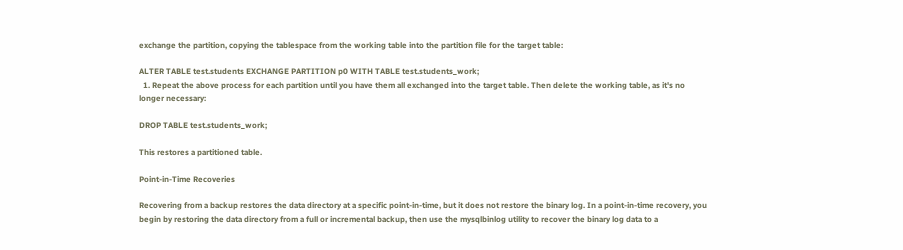exchange the partition, copying the tablespace from the working table into the partition file for the target table:

ALTER TABLE test.students EXCHANGE PARTITION p0 WITH TABLE test.students_work;
  1. Repeat the above process for each partition until you have them all exchanged into the target table. Then delete the working table, as it's no longer necessary:

DROP TABLE test.students_work;

This restores a partitioned table.

Point-in-Time Recoveries

Recovering from a backup restores the data directory at a specific point-in-time, but it does not restore the binary log. In a point-in-time recovery, you begin by restoring the data directory from a full or incremental backup, then use the mysqlbinlog utility to recover the binary log data to a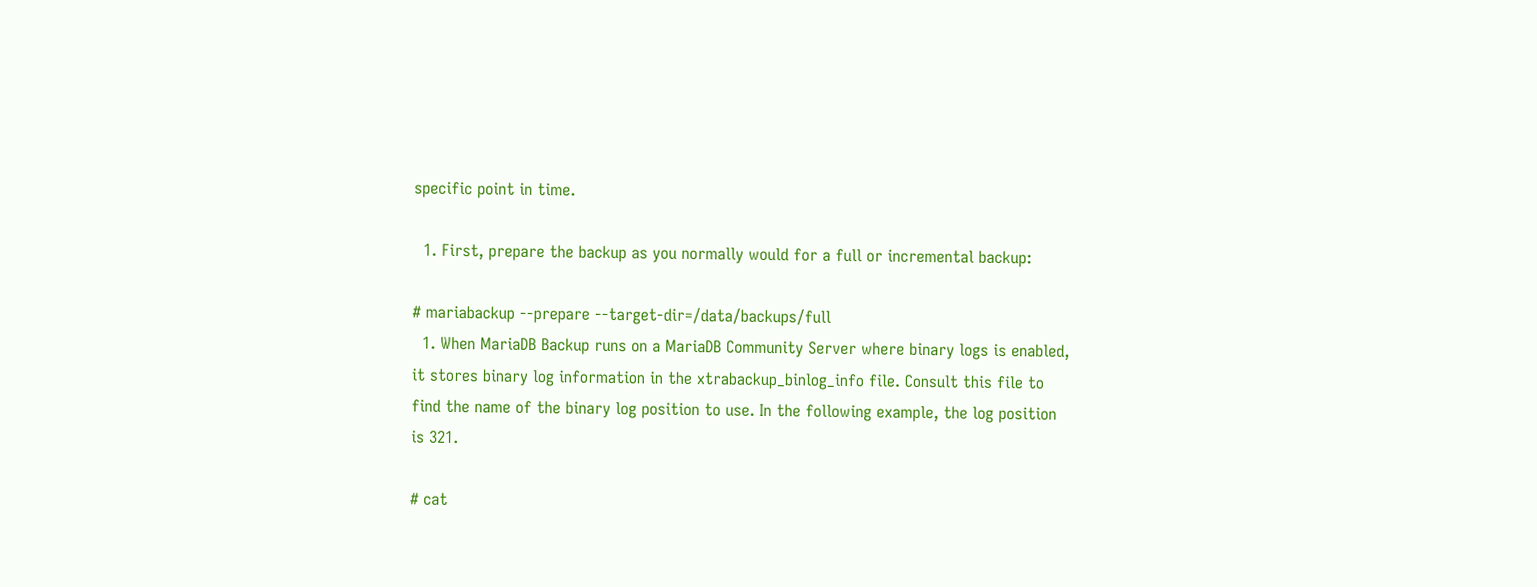specific point in time.

  1. First, prepare the backup as you normally would for a full or incremental backup:

# mariabackup --prepare --target-dir=/data/backups/full
  1. When MariaDB Backup runs on a MariaDB Community Server where binary logs is enabled, it stores binary log information in the xtrabackup_binlog_info file. Consult this file to find the name of the binary log position to use. In the following example, the log position is 321.

# cat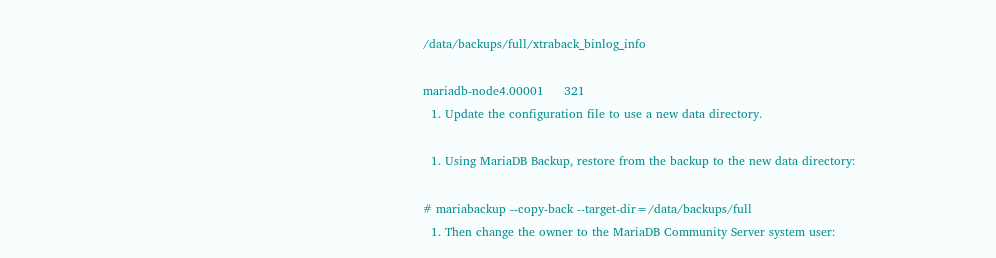/data/backups/full/xtraback_binlog_info

mariadb-node4.00001     321
  1. Update the configuration file to use a new data directory.

  1. Using MariaDB Backup, restore from the backup to the new data directory:

# mariabackup --copy-back --target-dir=/data/backups/full
  1. Then change the owner to the MariaDB Community Server system user: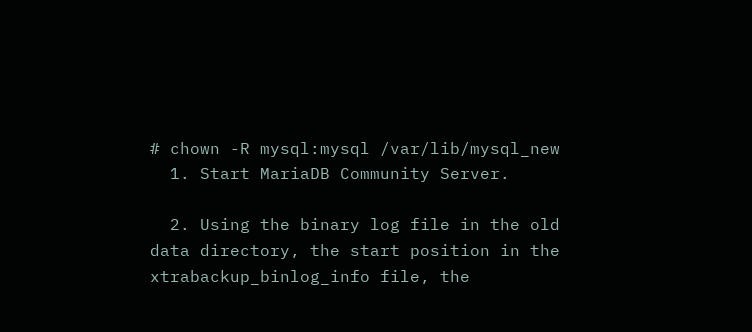# chown -R mysql:mysql /var/lib/mysql_new
  1. Start MariaDB Community Server.

  2. Using the binary log file in the old data directory, the start position in the xtrabackup_binlog_info file, the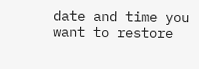date and time you want to restore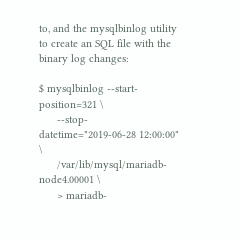to, and the mysqlbinlog utility to create an SQL file with the binary log changes:

$ mysqlbinlog --start-position=321 \
      --stop-datetime="2019-06-28 12:00:00" \
      /var/lib/mysql/mariadb-node4.00001 \
      > mariadb-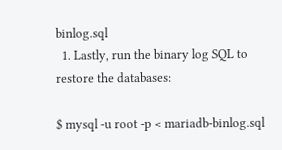binlog.sql
  1. Lastly, run the binary log SQL to restore the databases:

$ mysql -u root -p < mariadb-binlog.sql